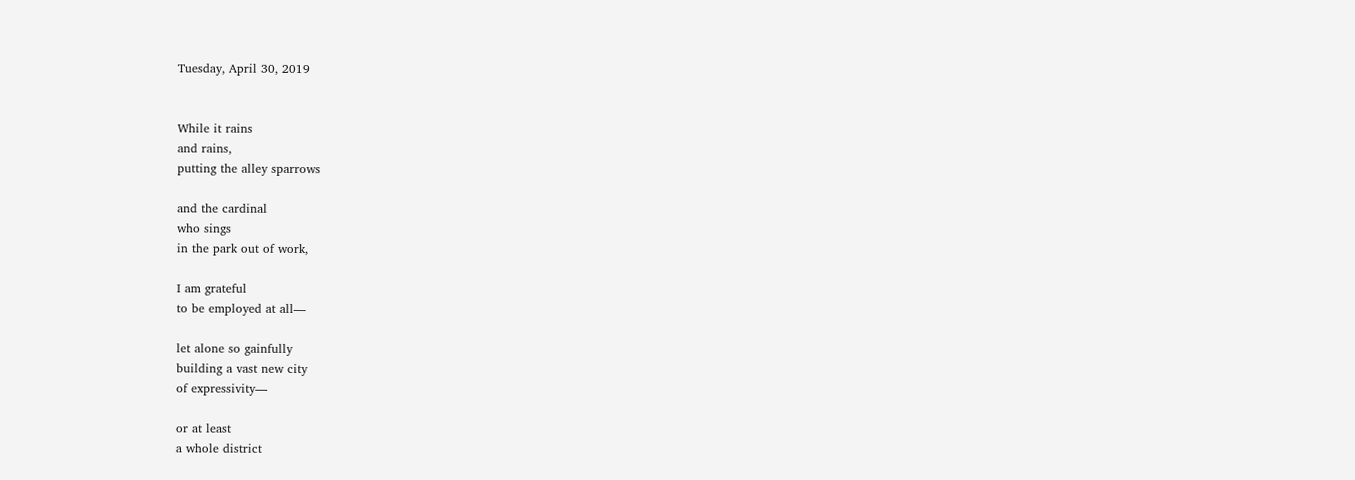Tuesday, April 30, 2019


While it rains
and rains,
putting the alley sparrows

and the cardinal
who sings
in the park out of work,

I am grateful
to be employed at all—

let alone so gainfully
building a vast new city
of expressivity—

or at least
a whole district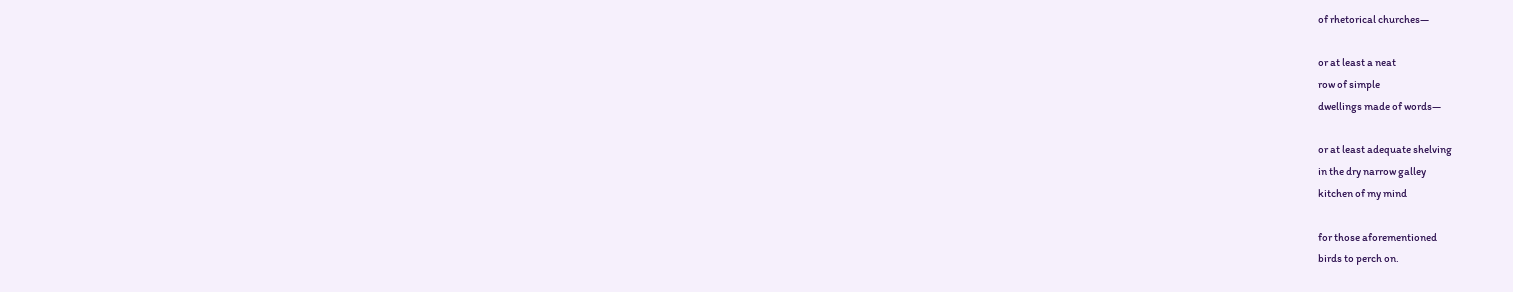of rhetorical churches—

or at least a neat
row of simple
dwellings made of words—

or at least adequate shelving
in the dry narrow galley
kitchen of my mind

for those aforementioned
birds to perch on.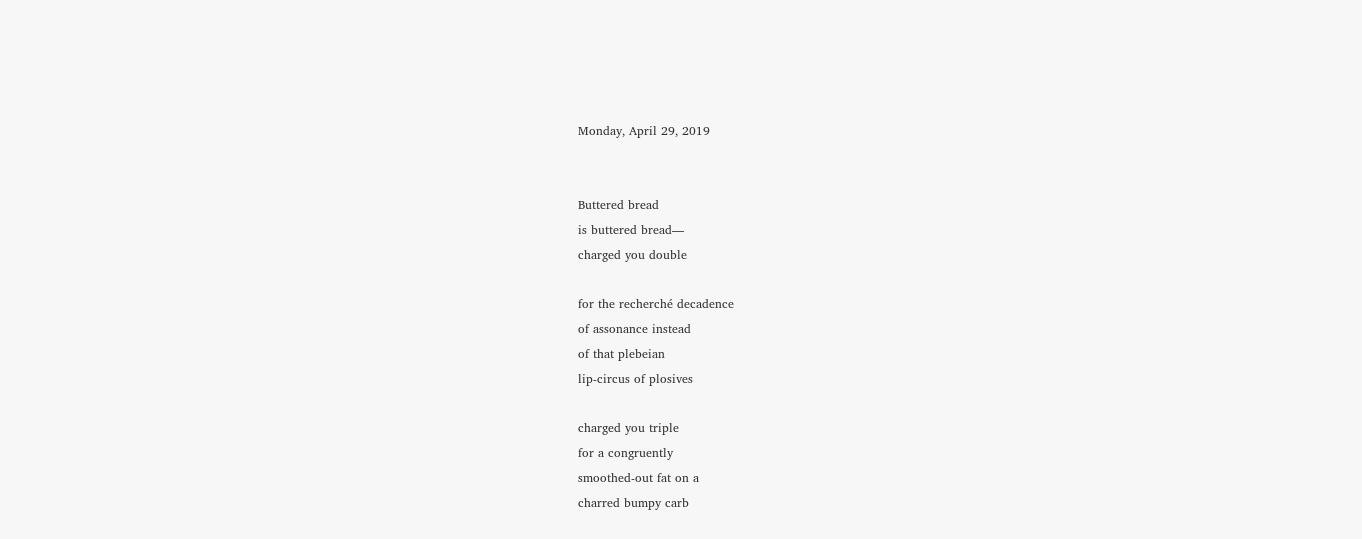Monday, April 29, 2019


Buttered bread
is buttered bread—
charged you double

for the recherché decadence
of assonance instead
of that plebeian
lip-circus of plosives

charged you triple
for a congruently
smoothed-out fat on a
charred bumpy carb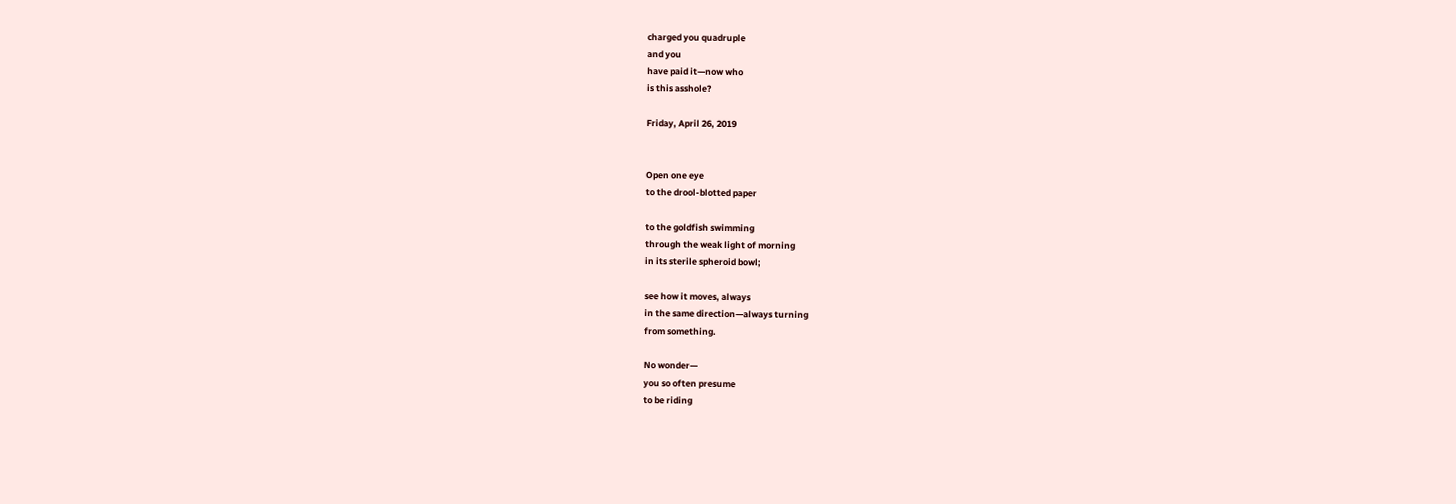charged you quadruple
and you
have paid it—now who
is this asshole?

Friday, April 26, 2019


Open one eye
to the drool-blotted paper

to the goldfish swimming
through the weak light of morning
in its sterile spheroid bowl;

see how it moves, always
in the same direction—always turning
from something.

No wonder—
you so often presume
to be riding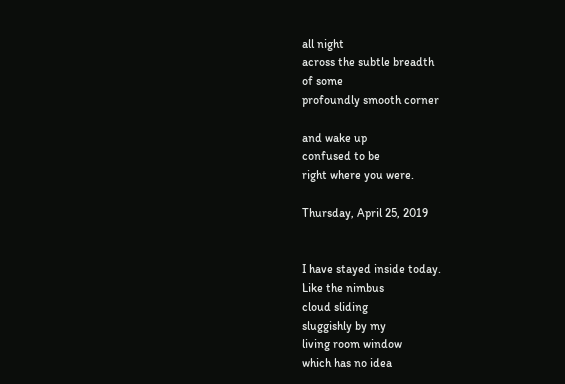all night
across the subtle breadth
of some
profoundly smooth corner

and wake up
confused to be
right where you were.

Thursday, April 25, 2019


I have stayed inside today.
Like the nimbus
cloud sliding
sluggishly by my
living room window
which has no idea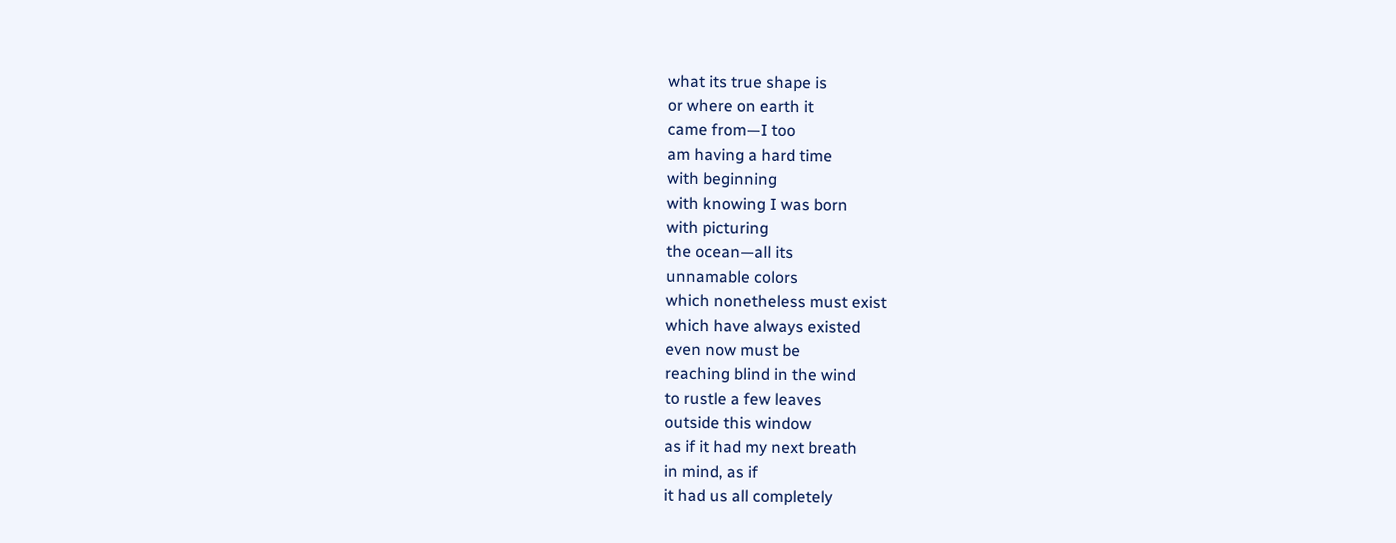what its true shape is
or where on earth it
came from—I too
am having a hard time
with beginning
with knowing I was born
with picturing
the ocean—all its
unnamable colors
which nonetheless must exist
which have always existed
even now must be
reaching blind in the wind
to rustle a few leaves
outside this window
as if it had my next breath
in mind, as if
it had us all completely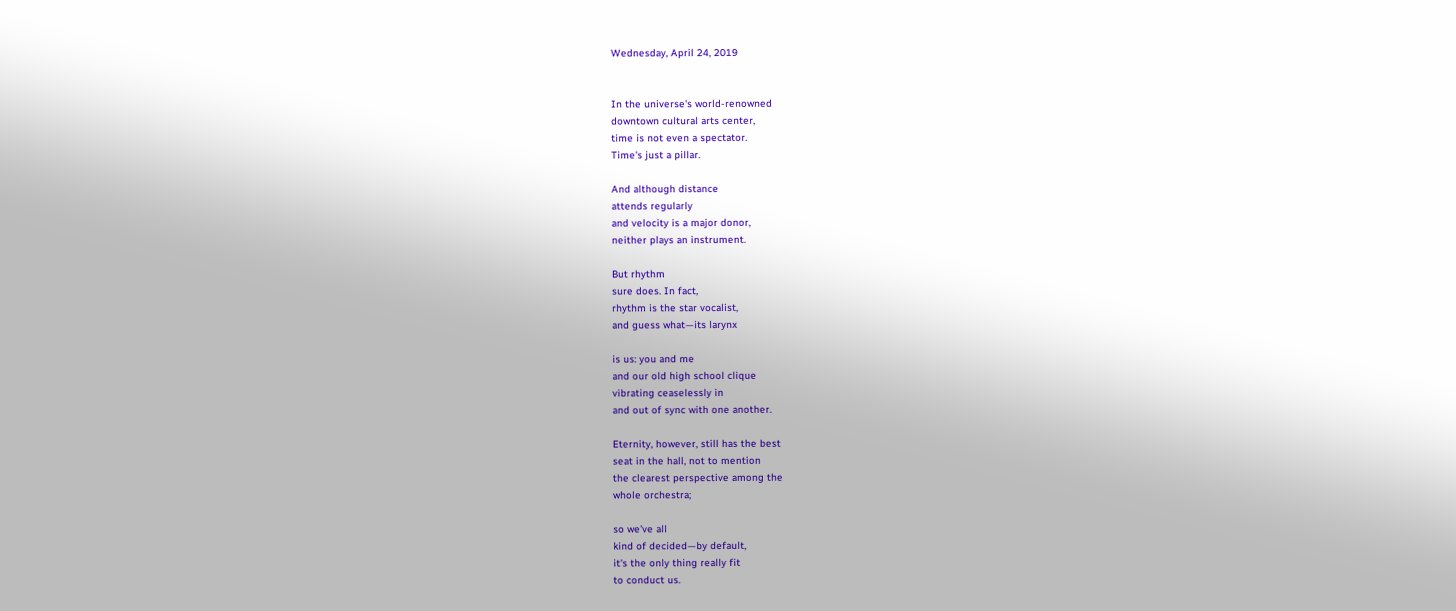Wednesday, April 24, 2019


In the universe's world-renowned
downtown cultural arts center,
time is not even a spectator.
Time's just a pillar.

And although distance
attends regularly
and velocity is a major donor,
neither plays an instrument.

But rhythm
sure does. In fact,
rhythm is the star vocalist,
and guess what—its larynx

is us: you and me
and our old high school clique
vibrating ceaselessly in
and out of sync with one another.

Eternity, however, still has the best
seat in the hall, not to mention
the clearest perspective among the
whole orchestra;

so we've all
kind of decided—by default,
it's the only thing really fit
to conduct us.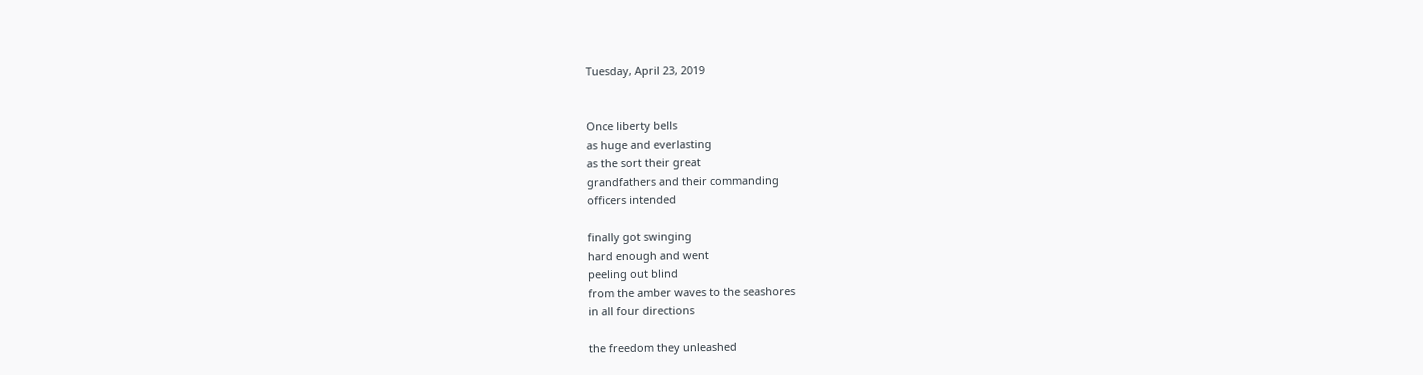Tuesday, April 23, 2019


Once liberty bells
as huge and everlasting
as the sort their great
grandfathers and their commanding
officers intended

finally got swinging
hard enough and went
peeling out blind
from the amber waves to the seashores
in all four directions

the freedom they unleashed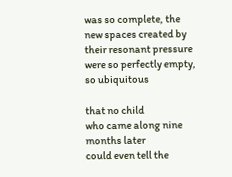was so complete, the
new spaces created by their resonant pressure
were so perfectly empty, so ubiquitous

that no child
who came along nine months later
could even tell the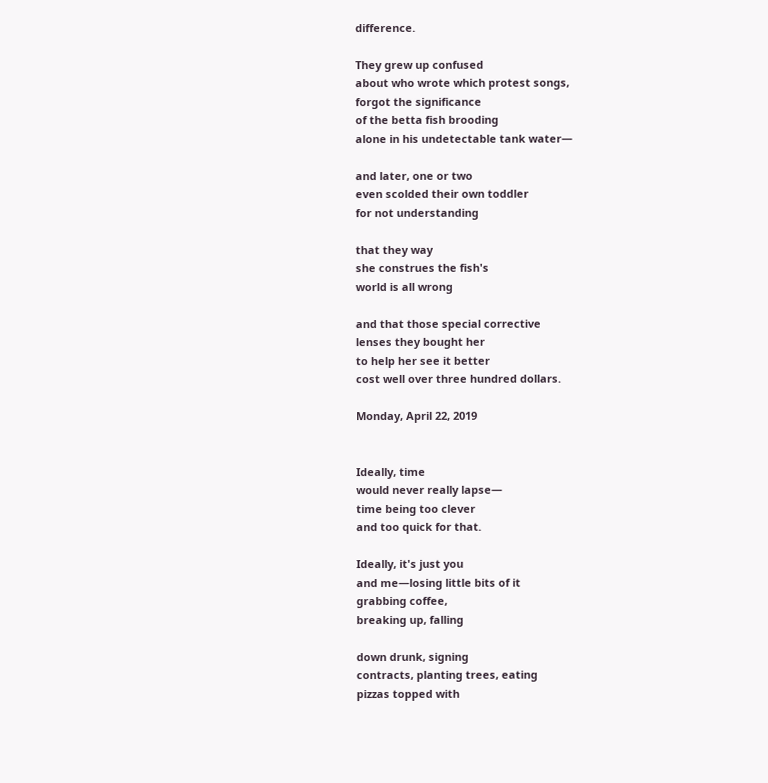difference.

They grew up confused
about who wrote which protest songs,
forgot the significance
of the betta fish brooding
alone in his undetectable tank water—

and later, one or two
even scolded their own toddler
for not understanding

that they way
she construes the fish's
world is all wrong

and that those special corrective
lenses they bought her
to help her see it better
cost well over three hundred dollars.

Monday, April 22, 2019


Ideally, time
would never really lapse—
time being too clever
and too quick for that.

Ideally, it's just you
and me—losing little bits of it
grabbing coffee,
breaking up, falling

down drunk, signing
contracts, planting trees, eating
pizzas topped with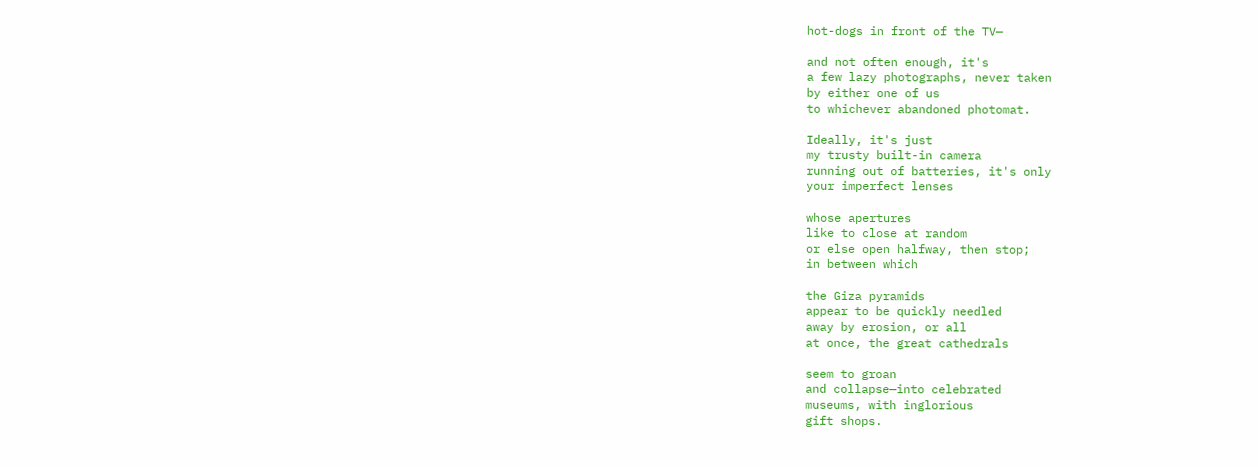hot-dogs in front of the TV—

and not often enough, it's
a few lazy photographs, never taken
by either one of us
to whichever abandoned photomat.

Ideally, it's just
my trusty built-in camera
running out of batteries, it's only
your imperfect lenses

whose apertures
like to close at random
or else open halfway, then stop;
in between which

the Giza pyramids
appear to be quickly needled
away by erosion, or all
at once, the great cathedrals

seem to groan
and collapse—into celebrated
museums, with inglorious
gift shops.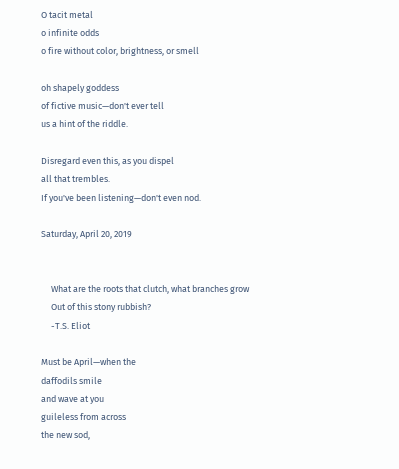O tacit metal
o infinite odds
o fire without color, brightness, or smell

oh shapely goddess
of fictive music—don't ever tell
us a hint of the riddle.

Disregard even this, as you dispel
all that trembles.
If you've been listening—don't even nod.

Saturday, April 20, 2019


     What are the roots that clutch, what branches grow
     Out of this stony rubbish?
     -T.S. Eliot

Must be April—when the
daffodils smile
and wave at you
guileless from across
the new sod,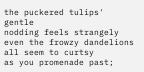the puckered tulips' gentle
nodding feels strangely
even the frowzy dandelions
all seem to curtsy
as you promenade past;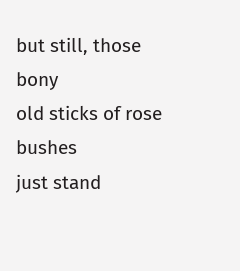but still, those bony
old sticks of rose bushes
just stand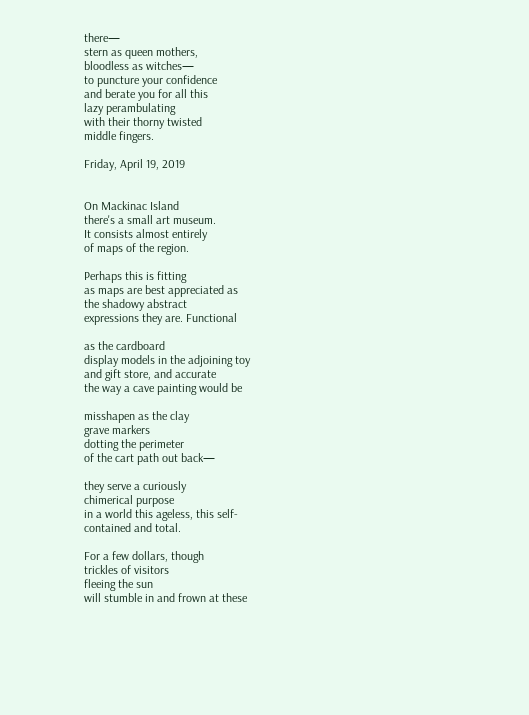there—
stern as queen mothers,
bloodless as witches—
to puncture your confidence
and berate you for all this
lazy perambulating
with their thorny twisted
middle fingers.

Friday, April 19, 2019


On Mackinac Island
there's a small art museum.
It consists almost entirely
of maps of the region.

Perhaps this is fitting
as maps are best appreciated as
the shadowy abstract
expressions they are. Functional

as the cardboard
display models in the adjoining toy
and gift store, and accurate
the way a cave painting would be

misshapen as the clay
grave markers
dotting the perimeter
of the cart path out back—

they serve a curiously
chimerical purpose
in a world this ageless, this self-
contained and total.

For a few dollars, though
trickles of visitors
fleeing the sun
will stumble in and frown at these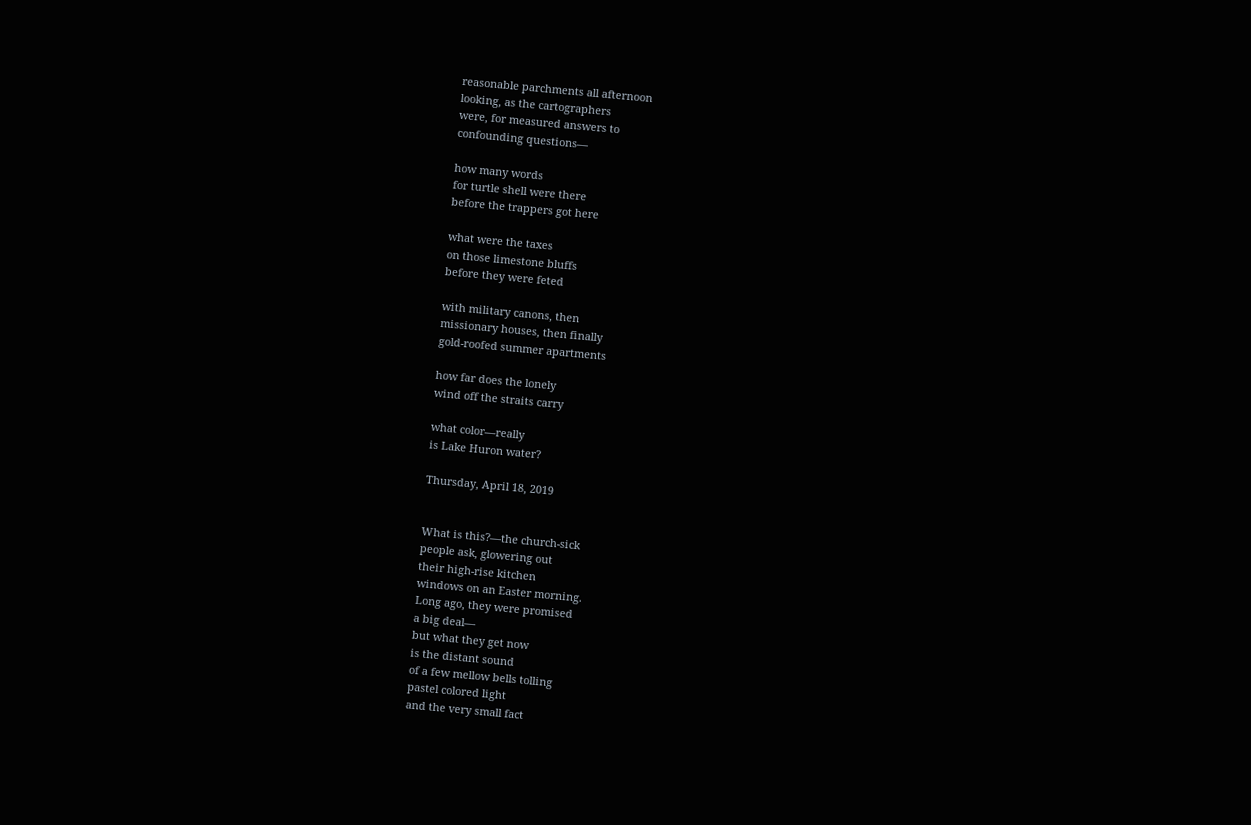reasonable parchments all afternoon
looking, as the cartographers
were, for measured answers to
confounding questions—

how many words
for turtle shell were there
before the trappers got here

what were the taxes
on those limestone bluffs
before they were feted

with military canons, then
missionary houses, then finally
gold-roofed summer apartments

how far does the lonely
wind off the straits carry

what color—really
is Lake Huron water?

Thursday, April 18, 2019


What is this?—the church-sick
people ask, glowering out
their high-rise kitchen
windows on an Easter morning.
Long ago, they were promised
a big deal—
but what they get now
is the distant sound
of a few mellow bells tolling
pastel colored light
and the very small fact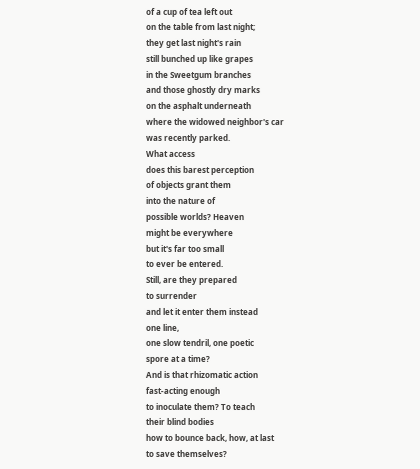of a cup of tea left out
on the table from last night;
they get last night's rain
still bunched up like grapes
in the Sweetgum branches
and those ghostly dry marks
on the asphalt underneath
where the widowed neighbor's car
was recently parked.
What access
does this barest perception
of objects grant them
into the nature of
possible worlds? Heaven
might be everywhere
but it's far too small
to ever be entered.
Still, are they prepared
to surrender
and let it enter them instead
one line,
one slow tendril, one poetic
spore at a time?
And is that rhizomatic action
fast-acting enough
to inoculate them? To teach
their blind bodies
how to bounce back, how, at last
to save themselves?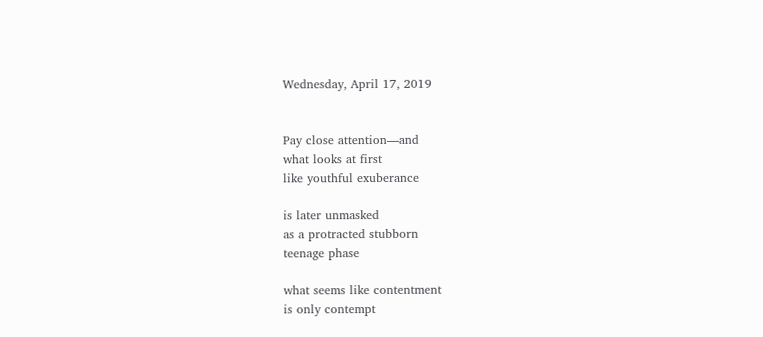Wednesday, April 17, 2019


Pay close attention—and
what looks at first
like youthful exuberance

is later unmasked
as a protracted stubborn
teenage phase

what seems like contentment
is only contempt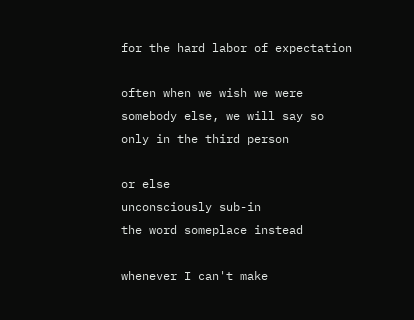for the hard labor of expectation

often when we wish we were
somebody else, we will say so
only in the third person

or else
unconsciously sub-in
the word someplace instead

whenever I can't make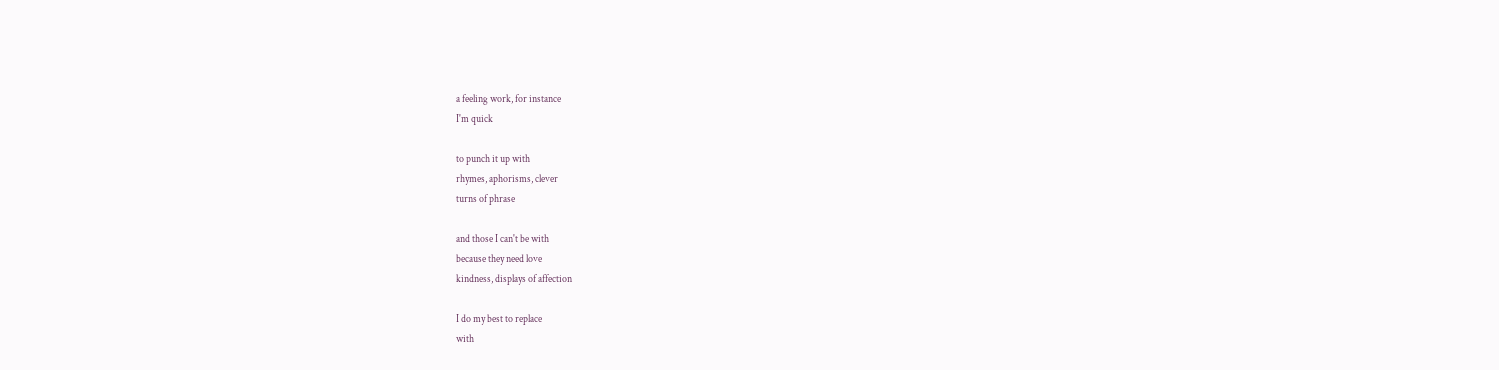a feeling work, for instance
I'm quick

to punch it up with
rhymes, aphorisms, clever
turns of phrase

and those I can't be with
because they need love
kindness, displays of affection

I do my best to replace
with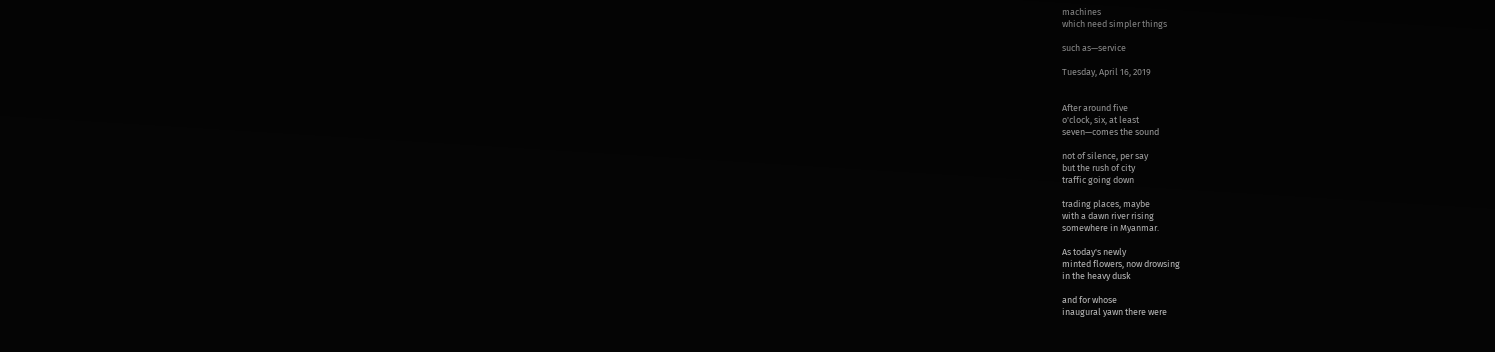machines
which need simpler things

such as—service

Tuesday, April 16, 2019


After around five
o'clock, six, at least
seven—comes the sound

not of silence, per say
but the rush of city
traffic going down

trading places, maybe
with a dawn river rising
somewhere in Myanmar.

As today's newly
minted flowers, now drowsing
in the heavy dusk

and for whose
inaugural yawn there were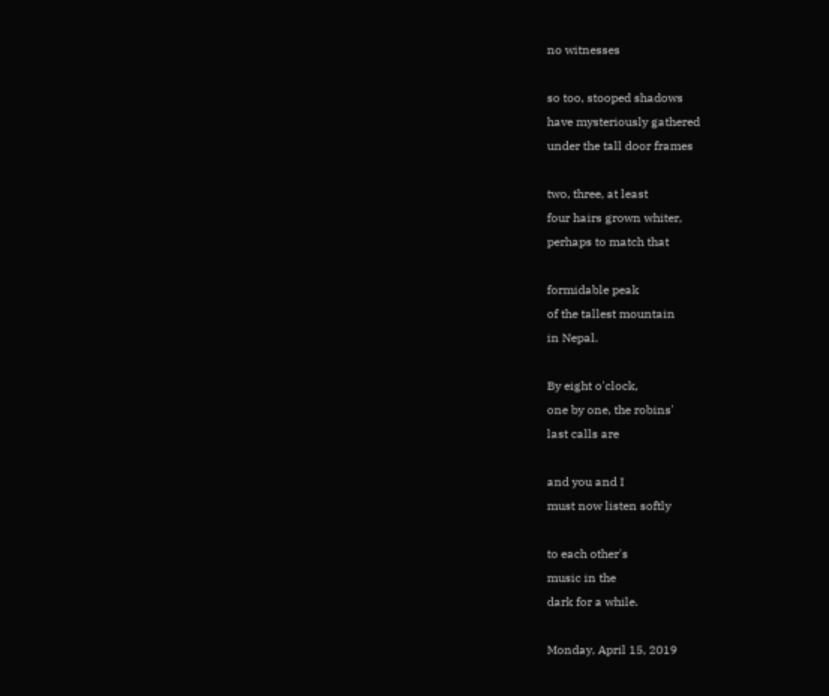no witnesses

so too, stooped shadows
have mysteriously gathered
under the tall door frames

two, three, at least
four hairs grown whiter,
perhaps to match that

formidable peak
of the tallest mountain
in Nepal.

By eight o'clock,
one by one, the robins'
last calls are

and you and I
must now listen softly

to each other's
music in the
dark for a while.

Monday, April 15, 2019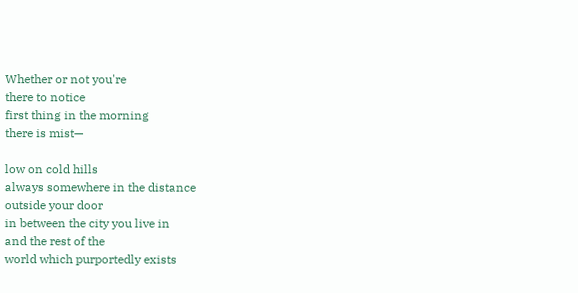Whether or not you're
there to notice
first thing in the morning
there is mist—

low on cold hills
always somewhere in the distance
outside your door
in between the city you live in
and the rest of the
world which purportedly exists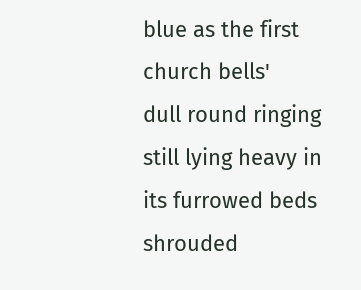blue as the first church bells'
dull round ringing
still lying heavy in its furrowed beds
shrouded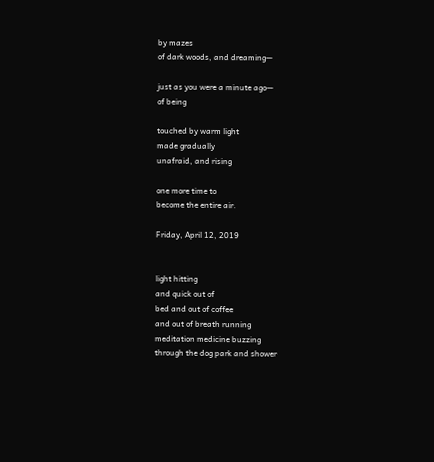by mazes
of dark woods, and dreaming—

just as you were a minute ago—
of being

touched by warm light
made gradually
unafraid, and rising

one more time to
become the entire air.

Friday, April 12, 2019


light hitting
and quick out of
bed and out of coffee
and out of breath running
meditation medicine buzzing
through the dog park and shower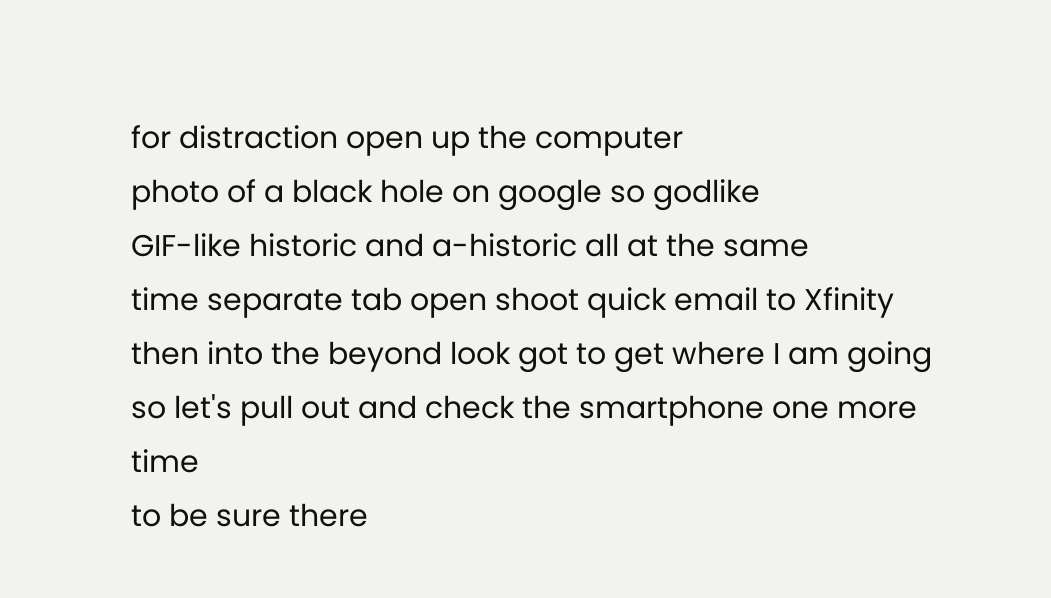for distraction open up the computer
photo of a black hole on google so godlike
GIF-like historic and a-historic all at the same
time separate tab open shoot quick email to Xfinity
then into the beyond look got to get where I am going
so let's pull out and check the smartphone one more time
to be sure there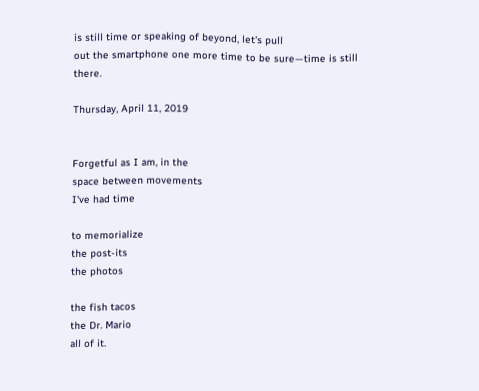is still time or speaking of beyond, let's pull
out the smartphone one more time to be sure—time is still there.

Thursday, April 11, 2019


Forgetful as I am, in the
space between movements
I've had time

to memorialize
the post-its
the photos

the fish tacos
the Dr. Mario
all of it.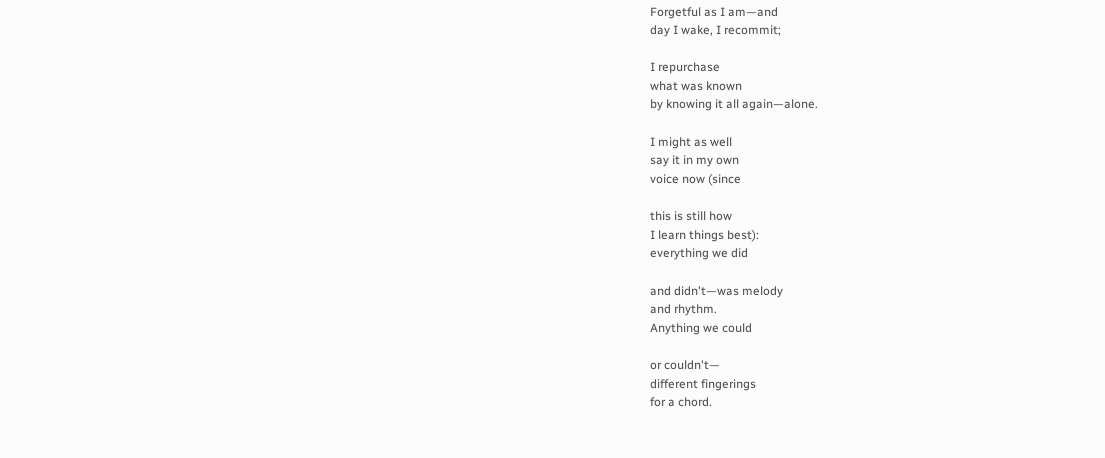Forgetful as I am—and
day I wake, I recommit;

I repurchase
what was known
by knowing it all again—alone.

I might as well
say it in my own
voice now (since

this is still how
I learn things best):
everything we did

and didn't—was melody
and rhythm.
Anything we could

or couldn't—
different fingerings
for a chord.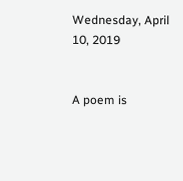Wednesday, April 10, 2019


A poem is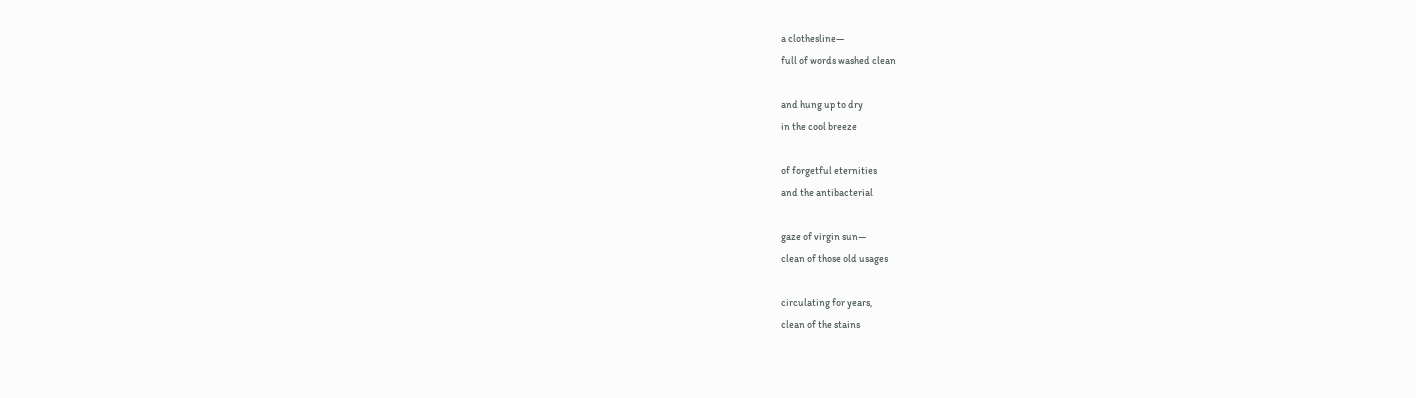a clothesline—
full of words washed clean

and hung up to dry
in the cool breeze

of forgetful eternities
and the antibacterial

gaze of virgin sun—
clean of those old usages

circulating for years,
clean of the stains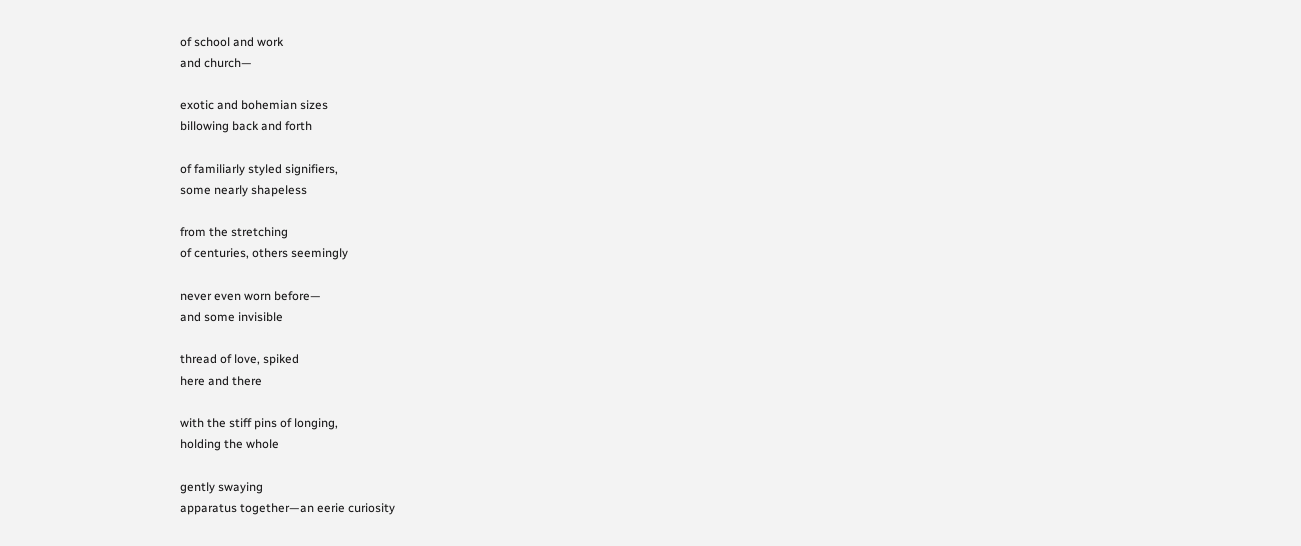of school and work
and church—

exotic and bohemian sizes
billowing back and forth

of familiarly styled signifiers,
some nearly shapeless

from the stretching
of centuries, others seemingly

never even worn before—
and some invisible

thread of love, spiked
here and there

with the stiff pins of longing,
holding the whole

gently swaying
apparatus together—an eerie curiosity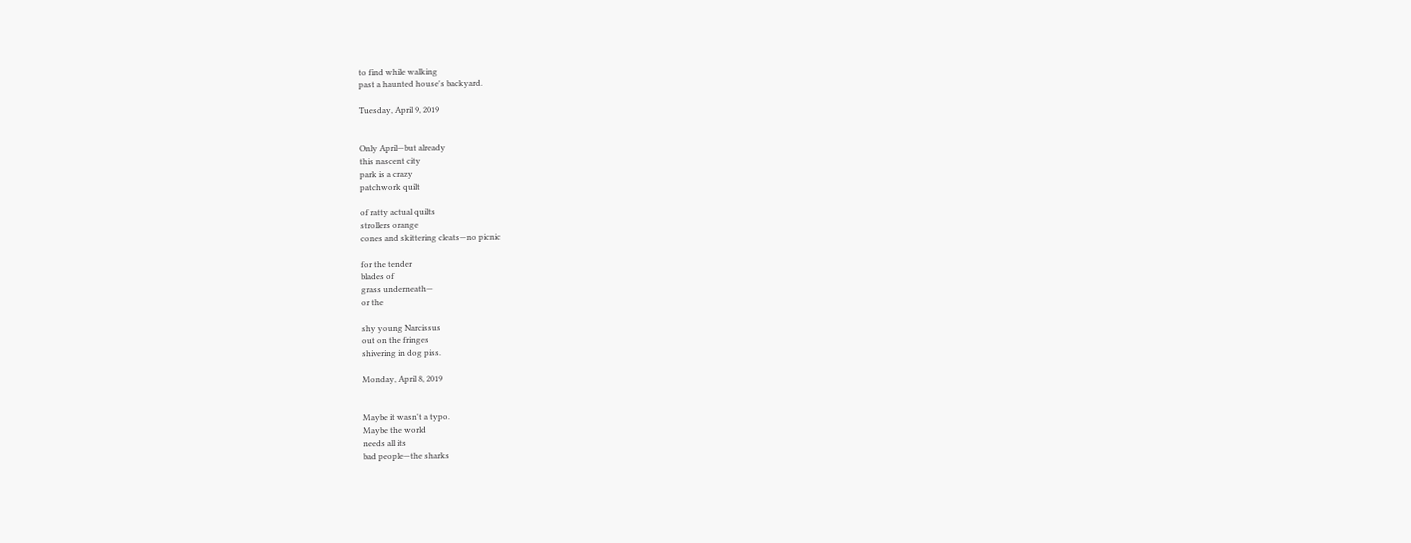to find while walking
past a haunted house's backyard.

Tuesday, April 9, 2019


Only April—but already
this nascent city
park is a crazy
patchwork quilt

of ratty actual quilts
strollers orange
cones and skittering cleats—no picnic

for the tender
blades of
grass underneath—
or the

shy young Narcissus
out on the fringes
shivering in dog piss.

Monday, April 8, 2019


Maybe it wasn't a typo.
Maybe the world
needs all its
bad people—the sharks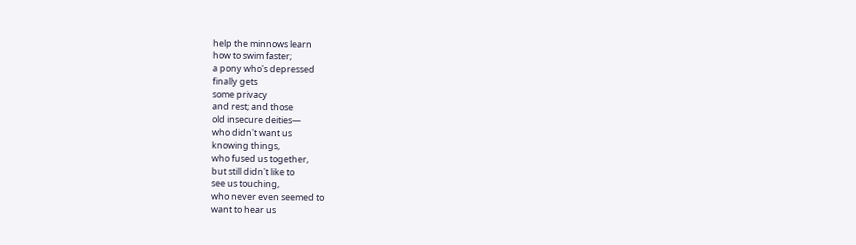help the minnows learn
how to swim faster;
a pony who's depressed
finally gets
some privacy
and rest; and those
old insecure deities—
who didn't want us
knowing things,
who fused us together,
but still didn't like to
see us touching,
who never even seemed to
want to hear us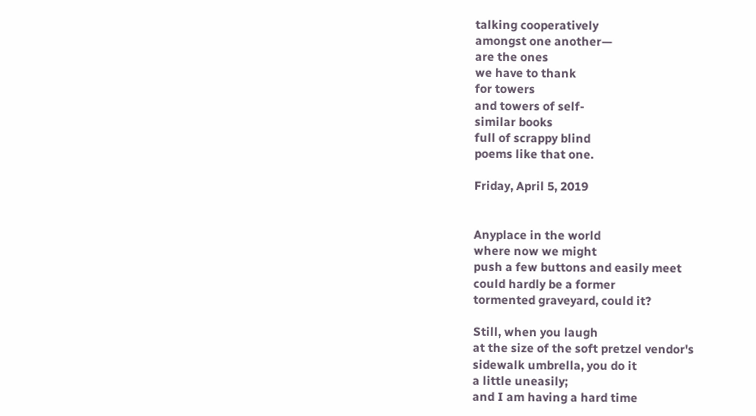talking cooperatively
amongst one another—
are the ones
we have to thank
for towers
and towers of self-
similar books
full of scrappy blind
poems like that one.

Friday, April 5, 2019


Anyplace in the world
where now we might
push a few buttons and easily meet
could hardly be a former
tormented graveyard, could it?

Still, when you laugh
at the size of the soft pretzel vendor's
sidewalk umbrella, you do it
a little uneasily;
and I am having a hard time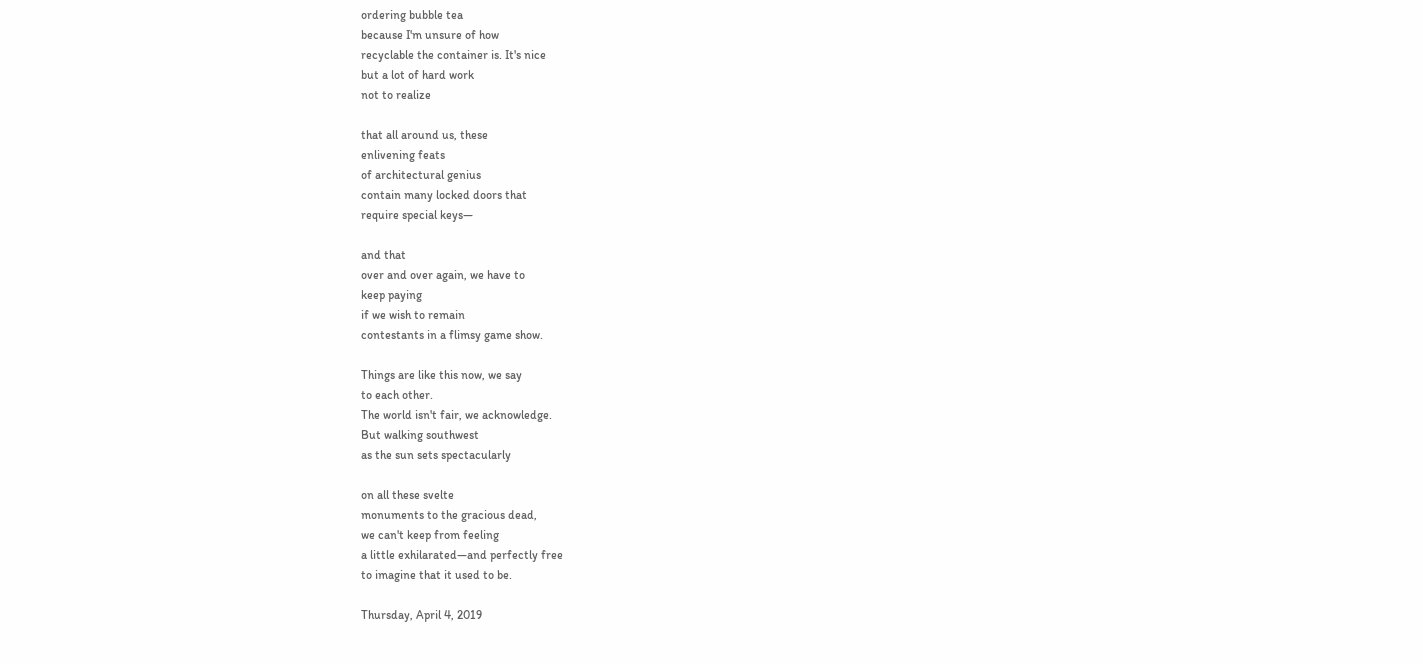ordering bubble tea
because I'm unsure of how
recyclable the container is. It's nice
but a lot of hard work
not to realize

that all around us, these
enlivening feats
of architectural genius
contain many locked doors that
require special keys—

and that
over and over again, we have to
keep paying
if we wish to remain
contestants in a flimsy game show.

Things are like this now, we say
to each other.
The world isn't fair, we acknowledge.
But walking southwest
as the sun sets spectacularly

on all these svelte
monuments to the gracious dead,
we can't keep from feeling
a little exhilarated—and perfectly free
to imagine that it used to be.

Thursday, April 4, 2019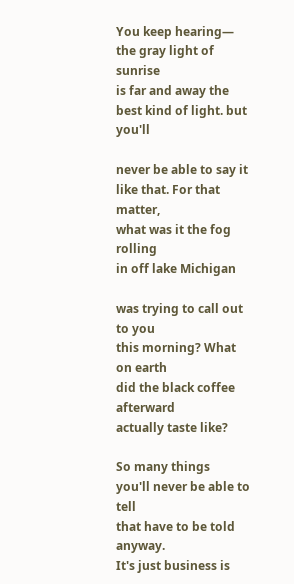You keep hearing—
the gray light of sunrise
is far and away the
best kind of light. but you'll

never be able to say it
like that. For that matter,
what was it the fog rolling
in off lake Michigan

was trying to call out to you
this morning? What on earth
did the black coffee afterward
actually taste like?

So many things
you'll never be able to tell
that have to be told anyway.
It's just business is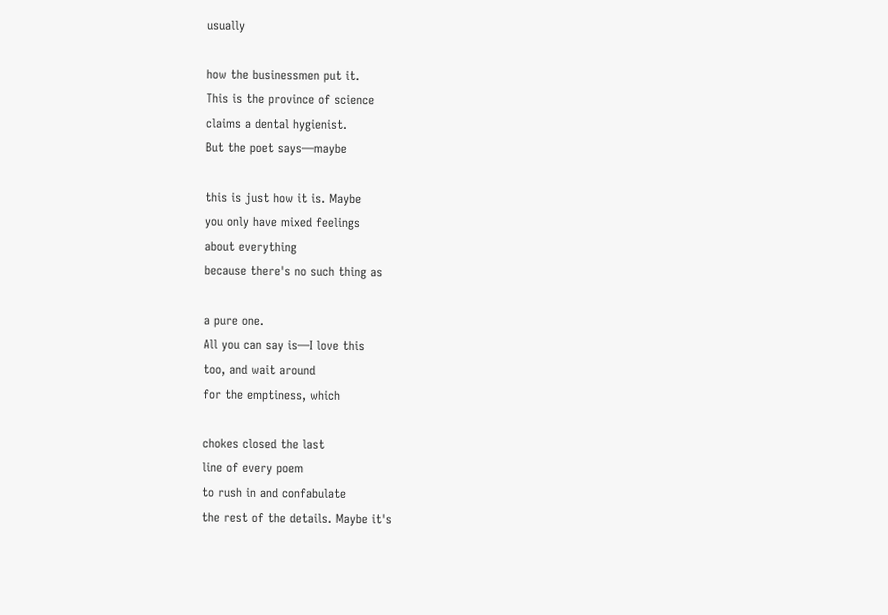usually

how the businessmen put it.
This is the province of science
claims a dental hygienist.
But the poet says—maybe

this is just how it is. Maybe
you only have mixed feelings
about everything
because there's no such thing as

a pure one.
All you can say is—I love this
too, and wait around
for the emptiness, which

chokes closed the last
line of every poem
to rush in and confabulate
the rest of the details. Maybe it's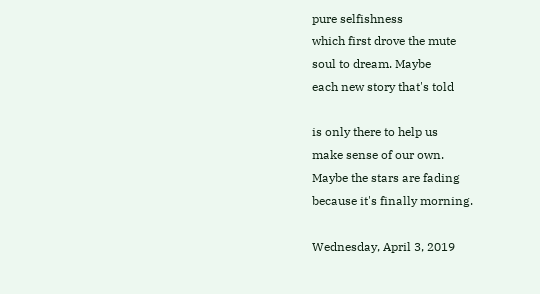pure selfishness
which first drove the mute
soul to dream. Maybe
each new story that's told

is only there to help us
make sense of our own.
Maybe the stars are fading
because it's finally morning.

Wednesday, April 3, 2019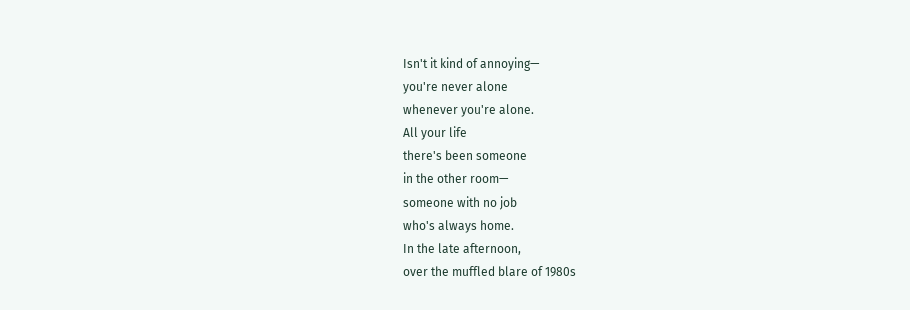Isn't it kind of annoying—
you're never alone
whenever you're alone.
All your life
there's been someone
in the other room—
someone with no job
who's always home.
In the late afternoon,
over the muffled blare of 1980s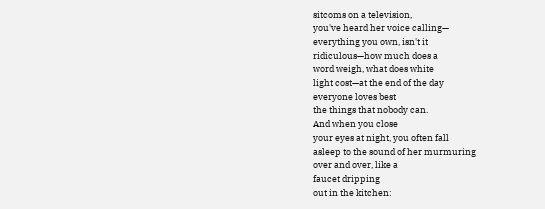sitcoms on a television,
you've heard her voice calling—
everything you own, isn't it
ridiculous—how much does a
word weigh, what does white
light cost—at the end of the day
everyone loves best
the things that nobody can.
And when you close
your eyes at night, you often fall
asleep to the sound of her murmuring
over and over, like a
faucet dripping
out in the kitchen: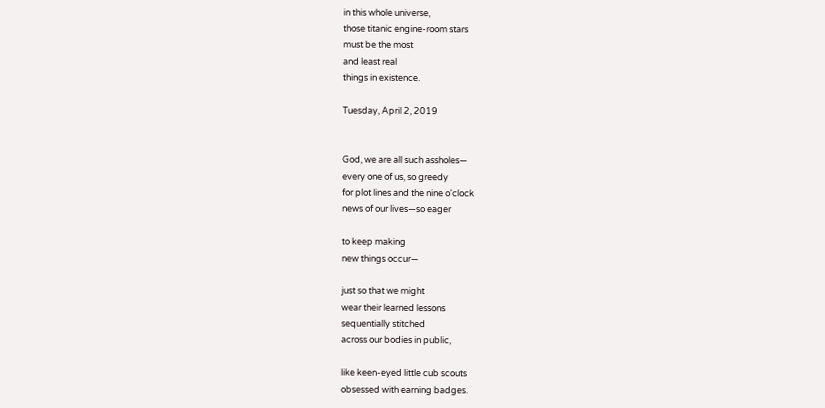in this whole universe,
those titanic engine-room stars
must be the most
and least real
things in existence.

Tuesday, April 2, 2019


God, we are all such assholes—
every one of us, so greedy
for plot lines and the nine o'clock
news of our lives—so eager

to keep making
new things occur—

just so that we might
wear their learned lessons
sequentially stitched
across our bodies in public,

like keen-eyed little cub scouts
obsessed with earning badges.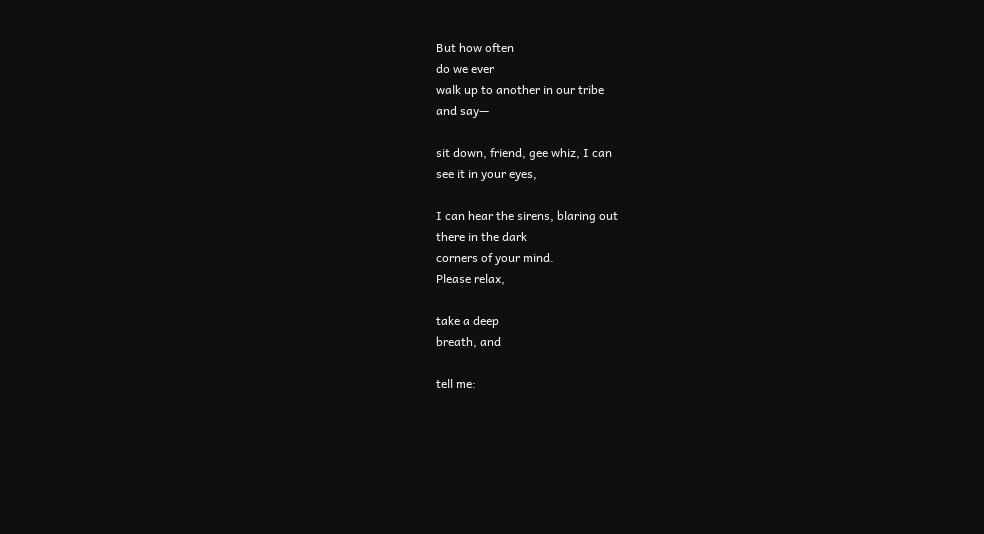But how often
do we ever
walk up to another in our tribe
and say—

sit down, friend, gee whiz, I can
see it in your eyes,

I can hear the sirens, blaring out
there in the dark
corners of your mind.
Please relax,

take a deep
breath, and

tell me: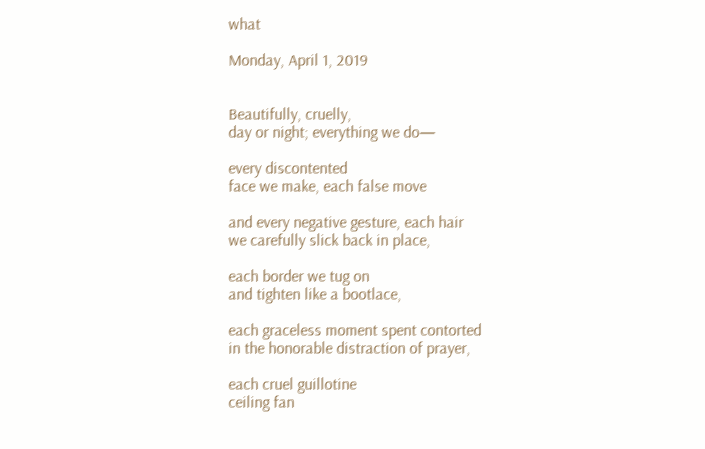what

Monday, April 1, 2019


Beautifully, cruelly,
day or night; everything we do—

every discontented
face we make, each false move

and every negative gesture, each hair
we carefully slick back in place,

each border we tug on
and tighten like a bootlace,

each graceless moment spent contorted
in the honorable distraction of prayer,

each cruel guillotine
ceiling fan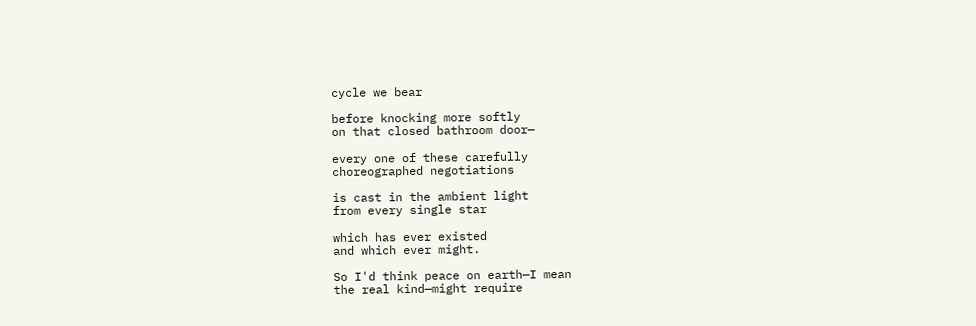cycle we bear

before knocking more softly
on that closed bathroom door—

every one of these carefully
choreographed negotiations

is cast in the ambient light
from every single star

which has ever existed
and which ever might.

So I'd think peace on earth—I mean
the real kind—might require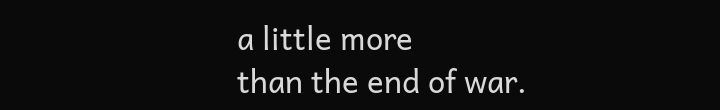a little more
than the end of war.